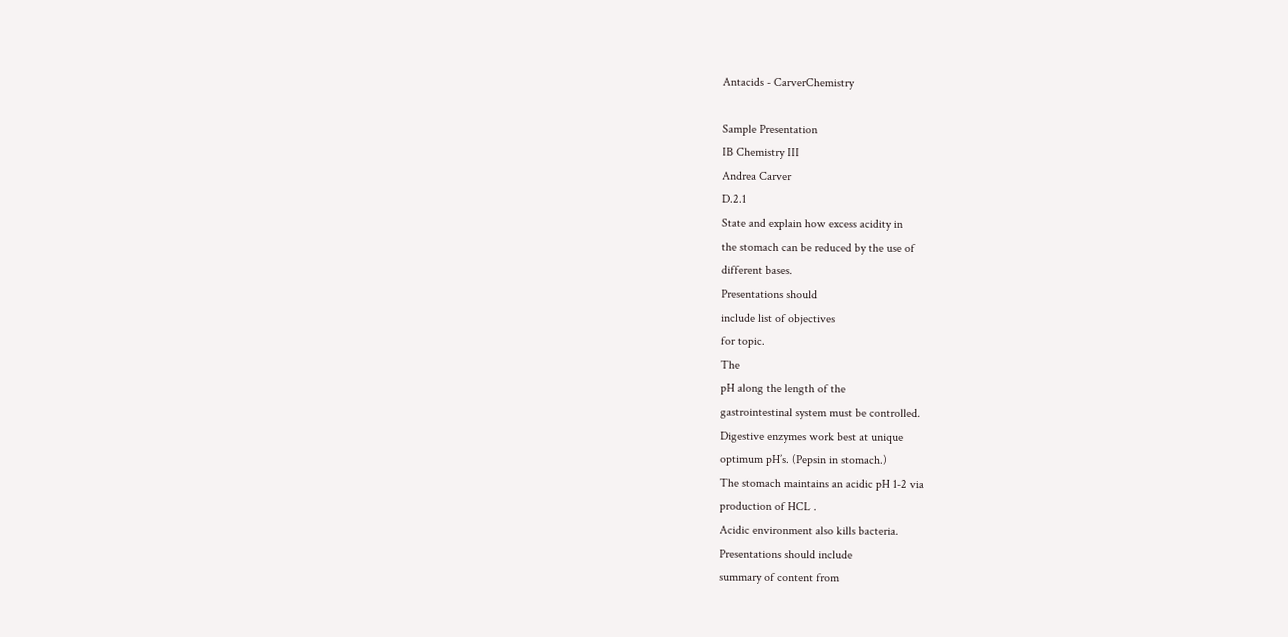Antacids - CarverChemistry

Sample Presentation
IB Chemistry III
Andrea Carver
D.2.1
State and explain how excess acidity in
the stomach can be reduced by the use of
different bases.
Presentations should
include list of objectives
for topic.
The
pH along the length of the
gastrointestinal system must be controlled.
Digestive enzymes work best at unique
optimum pH’s. (Pepsin in stomach.)
The stomach maintains an acidic pH 1-2 via
production of HCL .
Acidic environment also kills bacteria.
Presentations should include
summary of content from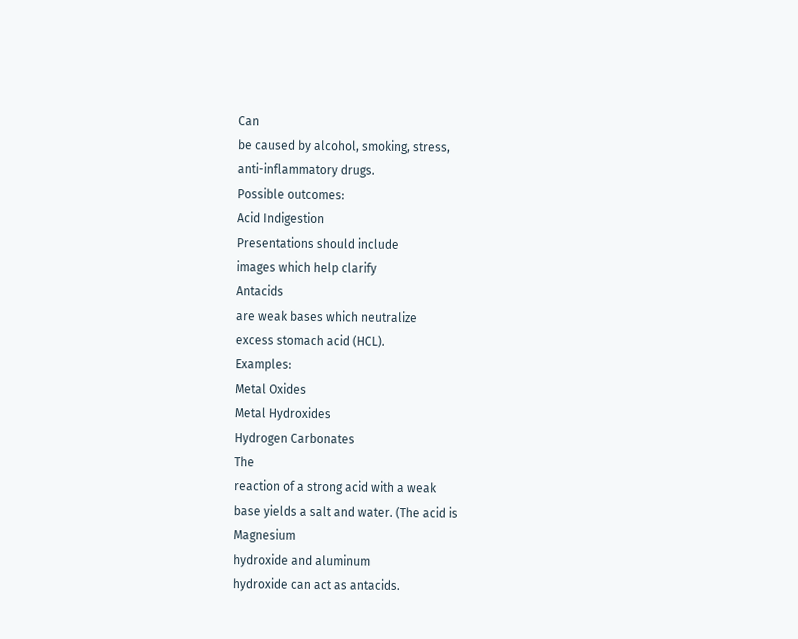Can
be caused by alcohol, smoking, stress,
anti-inflammatory drugs.
Possible outcomes:
Acid Indigestion
Presentations should include
images which help clarify
Antacids
are weak bases which neutralize
excess stomach acid (HCL).
Examples:
Metal Oxides
Metal Hydroxides
Hydrogen Carbonates
The
reaction of a strong acid with a weak
base yields a salt and water. (The acid is
Magnesium
hydroxide and aluminum
hydroxide can act as antacids.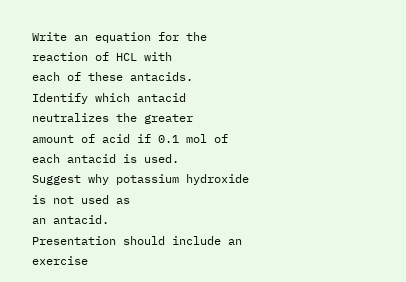Write an equation for the reaction of HCL with
each of these antacids.
Identify which antacid neutralizes the greater
amount of acid if 0.1 mol of each antacid is used.
Suggest why potassium hydroxide is not used as
an antacid.
Presentation should include an exercise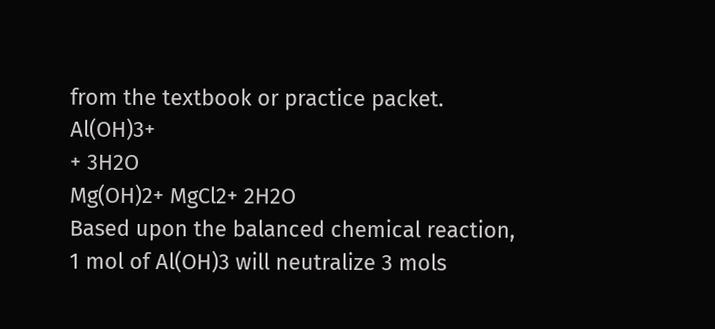from the textbook or practice packet.
Al(OH)3+
+ 3H2O
Mg(OH)2+ MgCl2+ 2H2O
Based upon the balanced chemical reaction,
1 mol of Al(OH)3 will neutralize 3 mols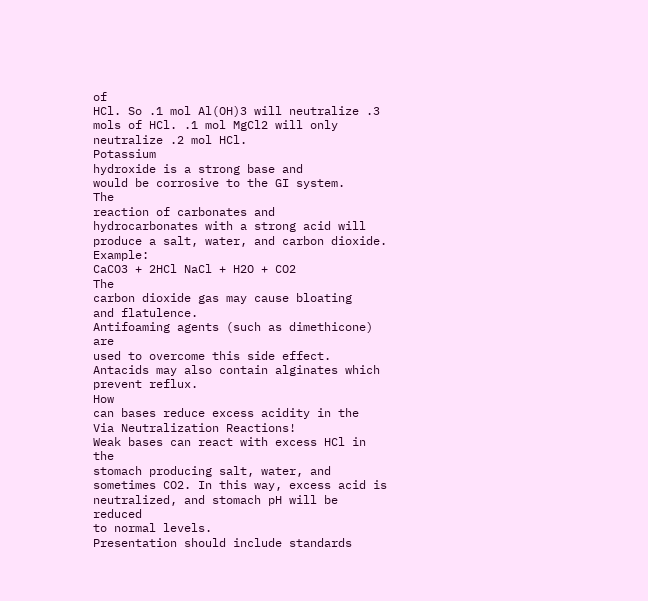of
HCl. So .1 mol Al(OH)3 will neutralize .3
mols of HCl. .1 mol MgCl2 will only
neutralize .2 mol HCl.
Potassium
hydroxide is a strong base and
would be corrosive to the GI system.
The
reaction of carbonates and
hydrocarbonates with a strong acid will
produce a salt, water, and carbon dioxide.
Example:
CaCO3 + 2HCl NaCl + H2O + CO2
The
carbon dioxide gas may cause bloating
and flatulence.
Antifoaming agents (such as dimethicone) are
used to overcome this side effect.
Antacids may also contain alginates which
prevent reflux.
How
can bases reduce excess acidity in the
Via Neutralization Reactions!
Weak bases can react with excess HCl in the
stomach producing salt, water, and
sometimes CO2. In this way, excess acid is
neutralized, and stomach pH will be reduced
to normal levels.
Presentation should include standards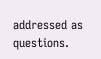addressed as questions.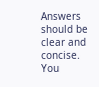Answers should be clear and concise.
You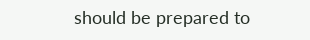should be prepared to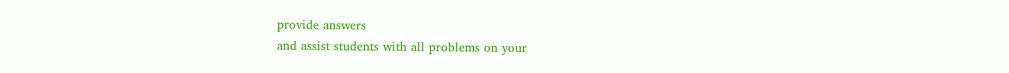provide answers
and assist students with all problems on your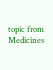topic from Medicines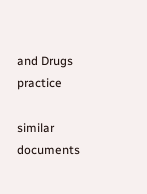and Drugs practice

similar documents